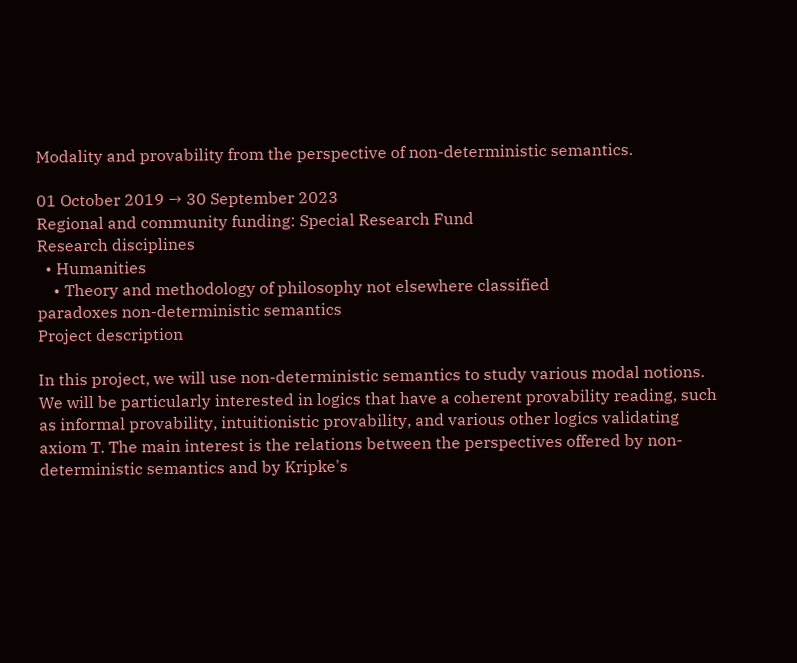Modality and provability from the perspective of non-deterministic semantics.

01 October 2019 → 30 September 2023
Regional and community funding: Special Research Fund
Research disciplines
  • Humanities
    • Theory and methodology of philosophy not elsewhere classified
paradoxes non-deterministic semantics
Project description

In this project, we will use non-deterministic semantics to study various modal notions. We will be particularly interested in logics that have a coherent provability reading, such as informal provability, intuitionistic provability, and various other logics validating axiom T. The main interest is the relations between the perspectives offered by non-deterministic semantics and by Kripke's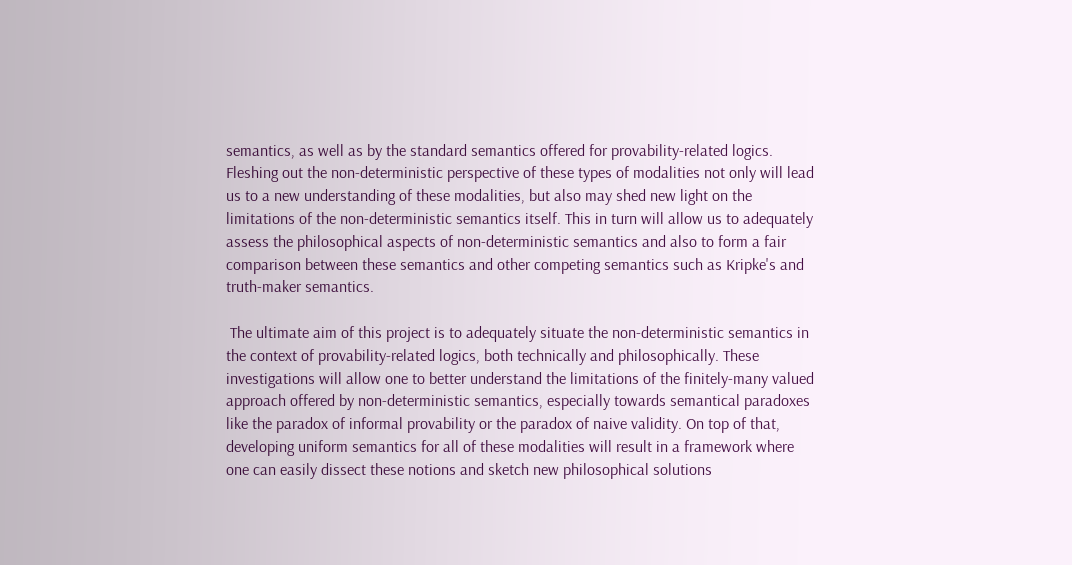semantics, as well as by the standard semantics offered for provability-related logics. Fleshing out the non-deterministic perspective of these types of modalities not only will lead us to a new understanding of these modalities, but also may shed new light on the limitations of the non-deterministic semantics itself. This in turn will allow us to adequately assess the philosophical aspects of non-deterministic semantics and also to form a fair comparison between these semantics and other competing semantics such as Kripke's and truth-maker semantics.

 The ultimate aim of this project is to adequately situate the non-deterministic semantics in the context of provability-related logics, both technically and philosophically. These investigations will allow one to better understand the limitations of the finitely-many valued approach offered by non-deterministic semantics, especially towards semantical paradoxes like the paradox of informal provability or the paradox of naive validity. On top of that, developing uniform semantics for all of these modalities will result in a framework where one can easily dissect these notions and sketch new philosophical solutions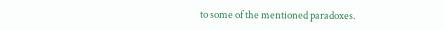to some of the mentioned paradoxes.